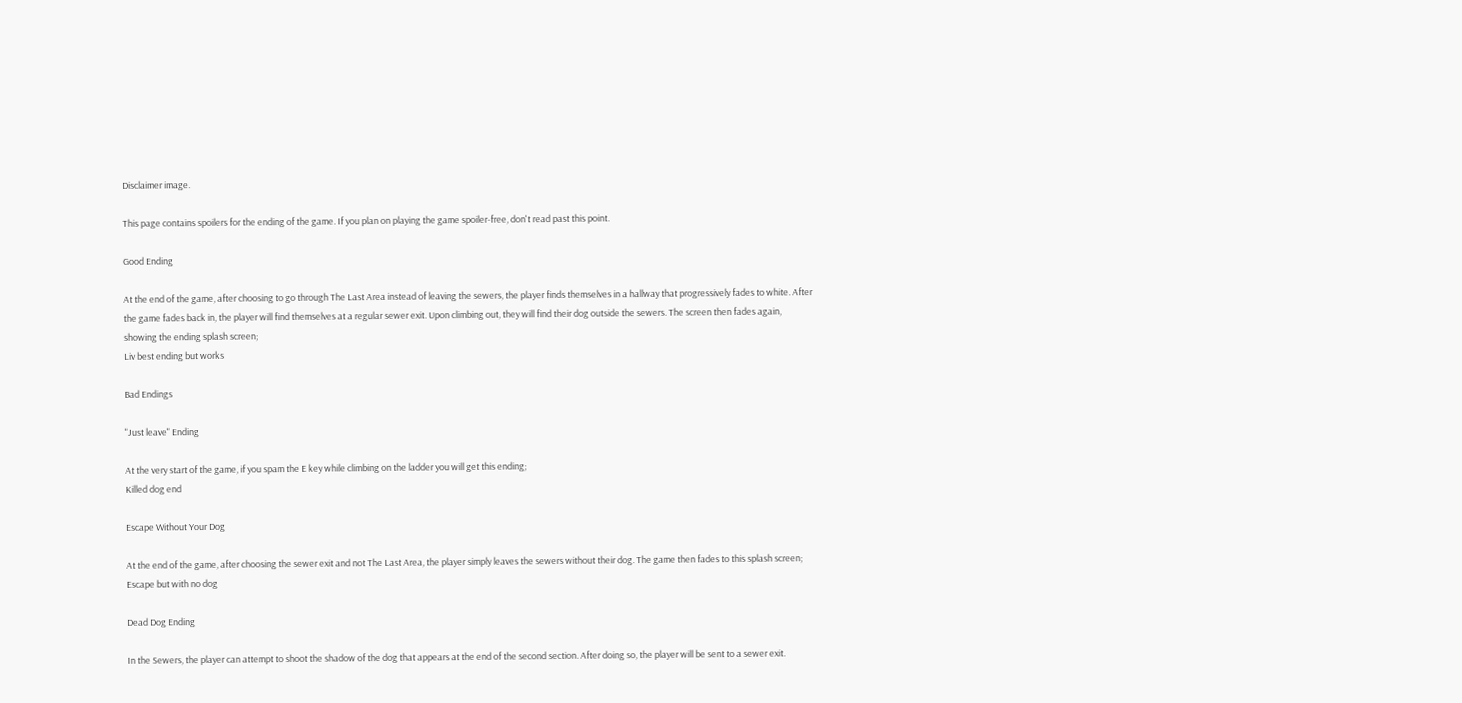Disclaimer image.

This page contains spoilers for the ending of the game. If you plan on playing the game spoiler-free, don't read past this point.

Good Ending

At the end of the game, after choosing to go through The Last Area instead of leaving the sewers, the player finds themselves in a hallway that progressively fades to white. After the game fades back in, the player will find themselves at a regular sewer exit. Upon climbing out, they will find their dog outside the sewers. The screen then fades again, showing the ending splash screen;
Liv best ending but works

Bad Endings

"Just leave" Ending

At the very start of the game, if you spam the E key while climbing on the ladder you will get this ending;
Killed dog end

Escape Without Your Dog

At the end of the game, after choosing the sewer exit and not The Last Area, the player simply leaves the sewers without their dog. The game then fades to this splash screen;
Escape but with no dog

Dead Dog Ending

In the Sewers, the player can attempt to shoot the shadow of the dog that appears at the end of the second section. After doing so, the player will be sent to a sewer exit.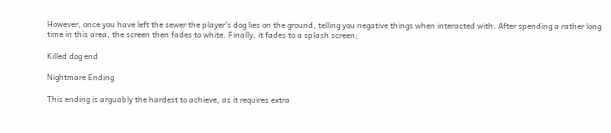However, once you have left the sewer the player's dog lies on the ground, telling you negative things when interacted with. After spending a rather long time in this area, the screen then fades to white. Finally, it fades to a splash screen;

Killed dog end

Nightmare Ending

This ending is arguably the hardest to achieve, as it requires extra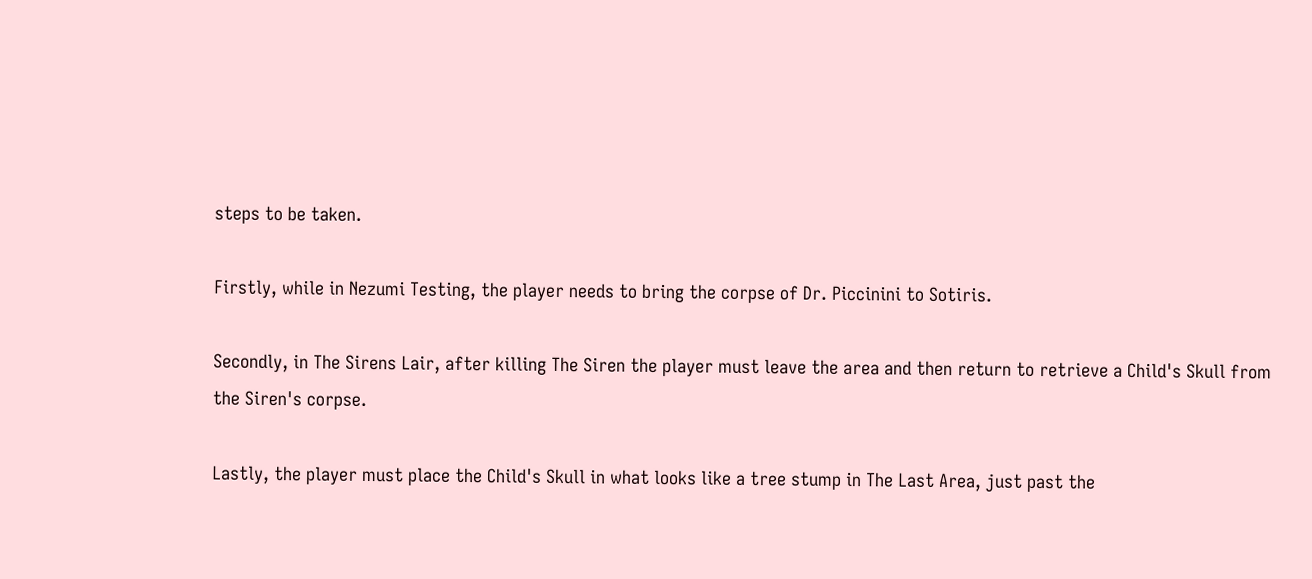steps to be taken.

Firstly, while in Nezumi Testing, the player needs to bring the corpse of Dr. Piccinini to Sotiris.

Secondly, in The Sirens Lair, after killing The Siren the player must leave the area and then return to retrieve a Child's Skull from the Siren's corpse.

Lastly, the player must place the Child's Skull in what looks like a tree stump in The Last Area, just past the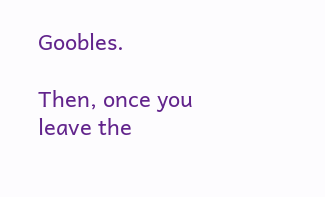Goobles.

Then, once you leave the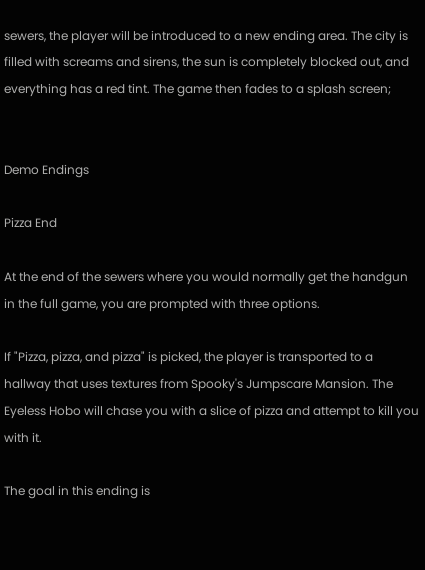sewers, the player will be introduced to a new ending area. The city is filled with screams and sirens, the sun is completely blocked out, and everything has a red tint. The game then fades to a splash screen;


Demo Endings

Pizza End

At the end of the sewers where you would normally get the handgun in the full game, you are prompted with three options.

If "Pizza, pizza, and pizza" is picked, the player is transported to a hallway that uses textures from Spooky's Jumpscare Mansion. The Eyeless Hobo will chase you with a slice of pizza and attempt to kill you with it.

The goal in this ending is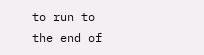to run to the end of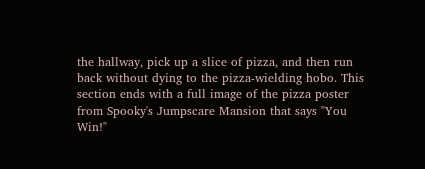the hallway, pick up a slice of pizza, and then run back without dying to the pizza-wielding hobo. This section ends with a full image of the pizza poster from Spooky's Jumpscare Mansion that says "You Win!"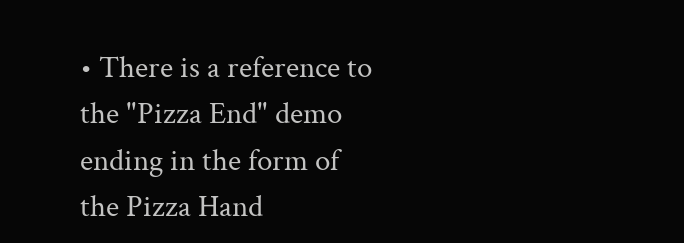• There is a reference to the "Pizza End" demo ending in the form of the Pizza Hand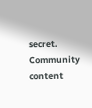secret.
Community content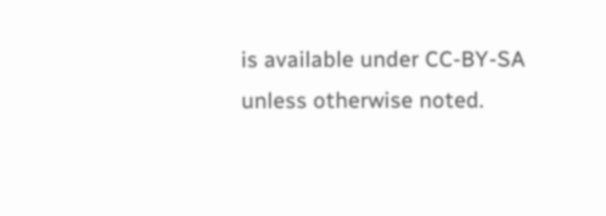is available under CC-BY-SA unless otherwise noted.